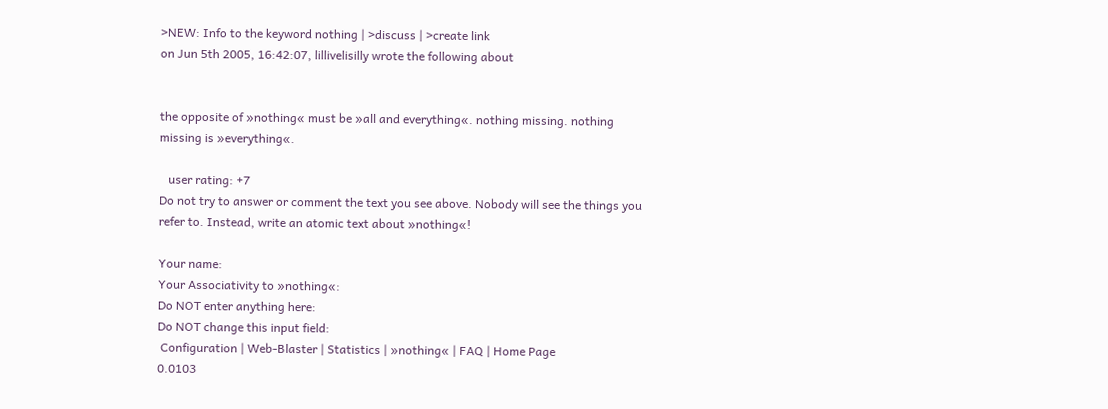>NEW: Info to the keyword nothing | >discuss | >create link
on Jun 5th 2005, 16:42:07, lillivelisilly wrote the following about


the opposite of »nothing« must be »all and everything«. nothing missing. nothing missing is »everything«.

   user rating: +7
Do not try to answer or comment the text you see above. Nobody will see the things you refer to. Instead, write an atomic text about »nothing«!

Your name:
Your Associativity to »nothing«:
Do NOT enter anything here:
Do NOT change this input field:
 Configuration | Web-Blaster | Statistics | »nothing« | FAQ | Home Page
0.0103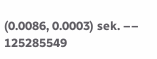(0.0086, 0.0003) sek. –– 125285549